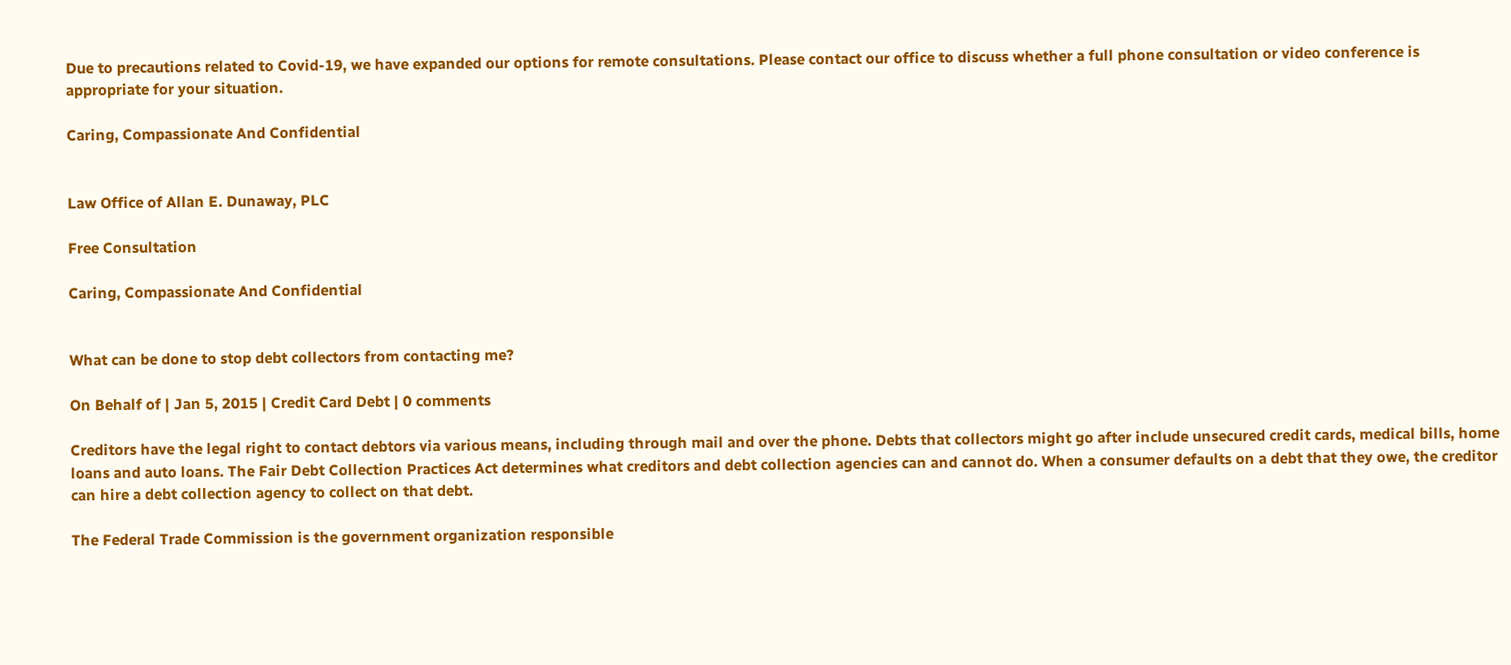Due to precautions related to Covid-19, we have expanded our options for remote consultations. Please contact our office to discuss whether a full phone consultation or video conference is appropriate for your situation.

Caring, Compassionate And Confidential


Law Office of Allan E. Dunaway, PLC

Free Consultation

Caring, Compassionate And Confidential


What can be done to stop debt collectors from contacting me?

On Behalf of | Jan 5, 2015 | Credit Card Debt | 0 comments

Creditors have the legal right to contact debtors via various means, including through mail and over the phone. Debts that collectors might go after include unsecured credit cards, medical bills, home loans and auto loans. The Fair Debt Collection Practices Act determines what creditors and debt collection agencies can and cannot do. When a consumer defaults on a debt that they owe, the creditor can hire a debt collection agency to collect on that debt.

The Federal Trade Commission is the government organization responsible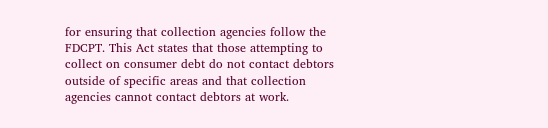for ensuring that collection agencies follow the FDCPT. This Act states that those attempting to collect on consumer debt do not contact debtors outside of specific areas and that collection agencies cannot contact debtors at work.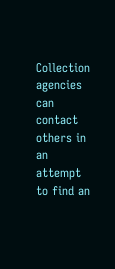Collection agencies can contact others in an attempt to find an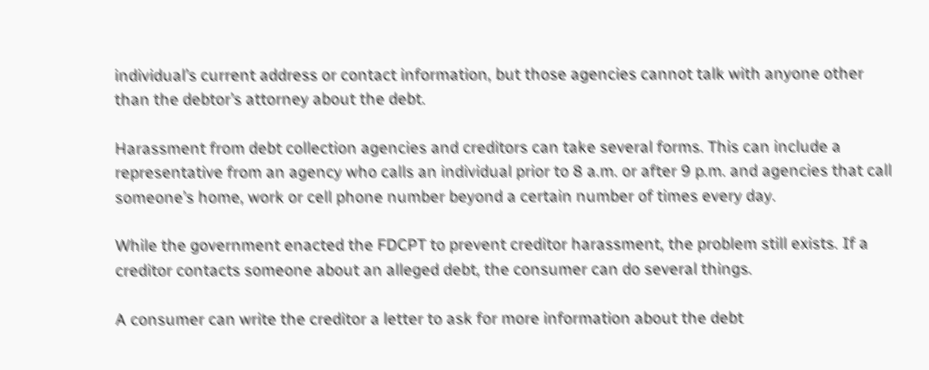individual’s current address or contact information, but those agencies cannot talk with anyone other than the debtor’s attorney about the debt.

Harassment from debt collection agencies and creditors can take several forms. This can include a representative from an agency who calls an individual prior to 8 a.m. or after 9 p.m. and agencies that call someone’s home, work or cell phone number beyond a certain number of times every day.

While the government enacted the FDCPT to prevent creditor harassment, the problem still exists. If a creditor contacts someone about an alleged debt, the consumer can do several things.

A consumer can write the creditor a letter to ask for more information about the debt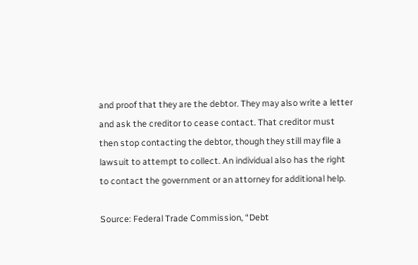and proof that they are the debtor. They may also write a letter and ask the creditor to cease contact. That creditor must then stop contacting the debtor, though they still may file a lawsuit to attempt to collect. An individual also has the right to contact the government or an attorney for additional help.

Source: Federal Trade Commission, “Debt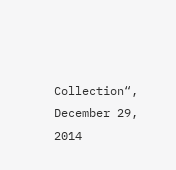Collection“, December 29, 2014